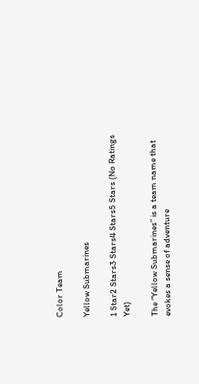Color Team

Yellow Submarines

1 Star2 Stars3 Stars4 Stars5 Stars (No Ratings Yet)

The “Yellow Submarines” is a team name that evokes a sense of adventure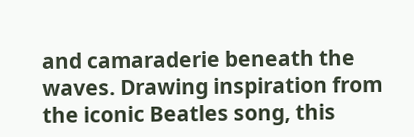and camaraderie beneath the waves. Drawing inspiration from the iconic Beatles song, this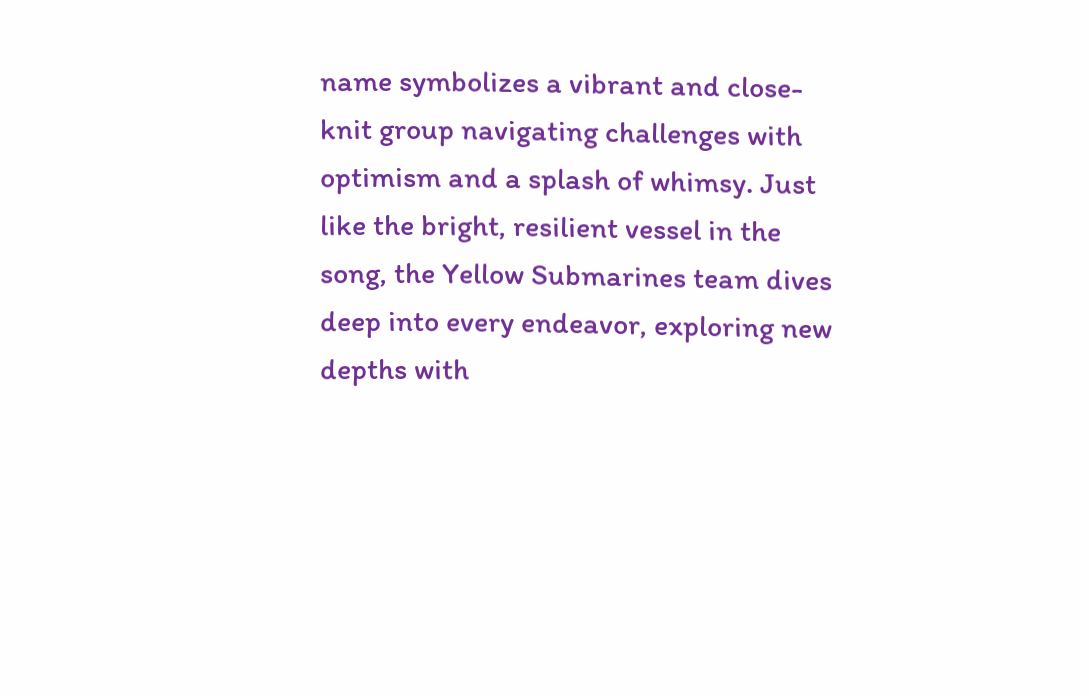name symbolizes a vibrant and close-knit group navigating challenges with optimism and a splash of whimsy. Just like the bright, resilient vessel in the song, the Yellow Submarines team dives deep into every endeavor, exploring new depths with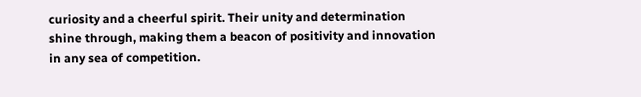curiosity and a cheerful spirit. Their unity and determination shine through, making them a beacon of positivity and innovation in any sea of competition.